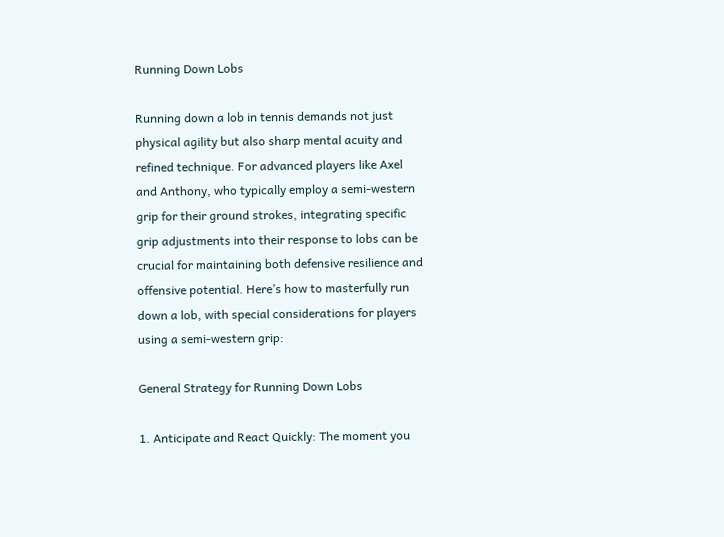Running Down Lobs

Running down a lob in tennis demands not just physical agility but also sharp mental acuity and refined technique. For advanced players like Axel and Anthony, who typically employ a semi-western grip for their ground strokes, integrating specific grip adjustments into their response to lobs can be crucial for maintaining both defensive resilience and offensive potential. Here’s how to masterfully run down a lob, with special considerations for players using a semi-western grip:

General Strategy for Running Down Lobs

1. Anticipate and React Quickly: The moment you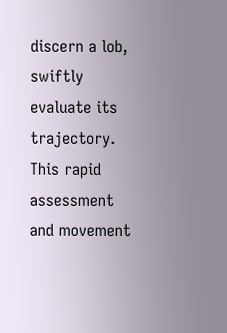discern a lob, swiftly evaluate its trajectory. This rapid assessment and movement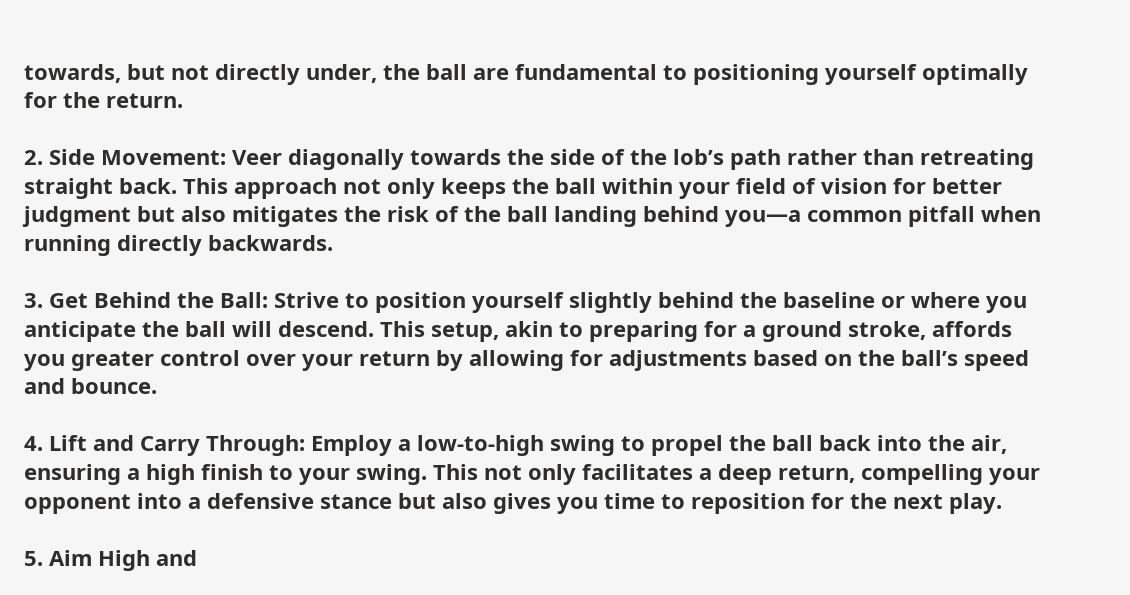towards, but not directly under, the ball are fundamental to positioning yourself optimally for the return.

2. Side Movement: Veer diagonally towards the side of the lob’s path rather than retreating straight back. This approach not only keeps the ball within your field of vision for better judgment but also mitigates the risk of the ball landing behind you—a common pitfall when running directly backwards.

3. Get Behind the Ball: Strive to position yourself slightly behind the baseline or where you anticipate the ball will descend. This setup, akin to preparing for a ground stroke, affords you greater control over your return by allowing for adjustments based on the ball’s speed and bounce.

4. Lift and Carry Through: Employ a low-to-high swing to propel the ball back into the air, ensuring a high finish to your swing. This not only facilitates a deep return, compelling your opponent into a defensive stance but also gives you time to reposition for the next play.

5. Aim High and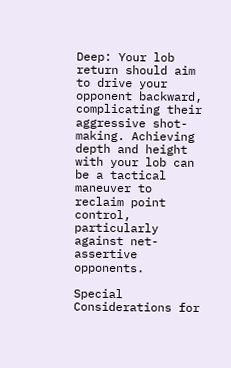Deep: Your lob return should aim to drive your opponent backward, complicating their aggressive shot-making. Achieving depth and height with your lob can be a tactical maneuver to reclaim point control, particularly against net-assertive opponents.

Special Considerations for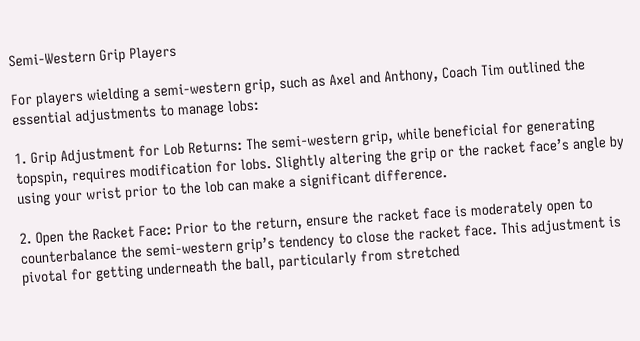Semi-Western Grip Players

For players wielding a semi-western grip, such as Axel and Anthony, Coach Tim outlined the essential adjustments to manage lobs:

1. Grip Adjustment for Lob Returns: The semi-western grip, while beneficial for generating topspin, requires modification for lobs. Slightly altering the grip or the racket face’s angle by using your wrist prior to the lob can make a significant difference.

2. Open the Racket Face: Prior to the return, ensure the racket face is moderately open to counterbalance the semi-western grip’s tendency to close the racket face. This adjustment is pivotal for getting underneath the ball, particularly from stretched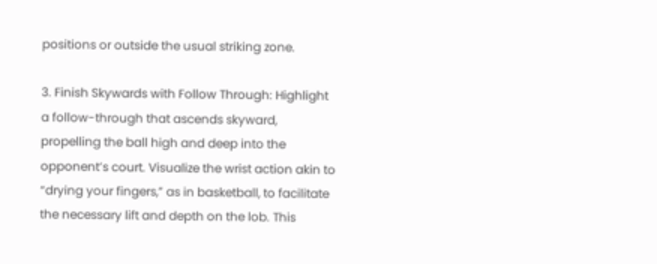positions or outside the usual striking zone.

3. Finish Skywards with Follow Through: Highlight a follow-through that ascends skyward, propelling the ball high and deep into the opponent’s court. Visualize the wrist action akin to “drying your fingers,” as in basketball, to facilitate the necessary lift and depth on the lob. This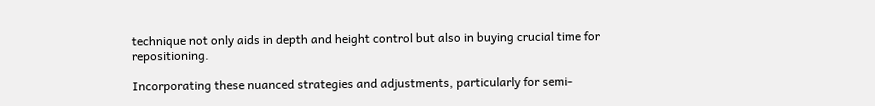technique not only aids in depth and height control but also in buying crucial time for repositioning.

Incorporating these nuanced strategies and adjustments, particularly for semi-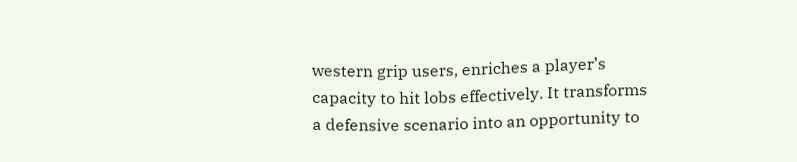western grip users, enriches a player’s capacity to hit lobs effectively. It transforms a defensive scenario into an opportunity to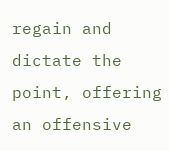regain and dictate the point, offering an offensive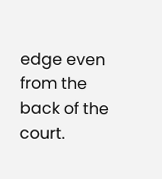edge even from the back of the court.